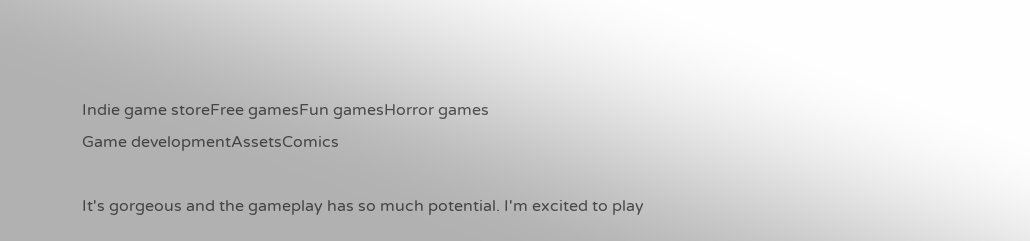Indie game storeFree gamesFun gamesHorror games
Game developmentAssetsComics

It's gorgeous and the gameplay has so much potential. I'm excited to play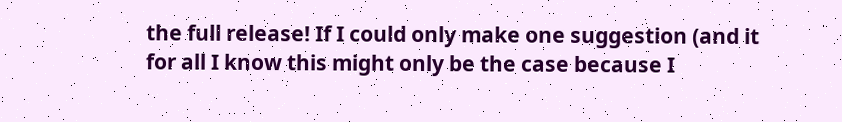the full release! If I could only make one suggestion (and it for all I know this might only be the case because I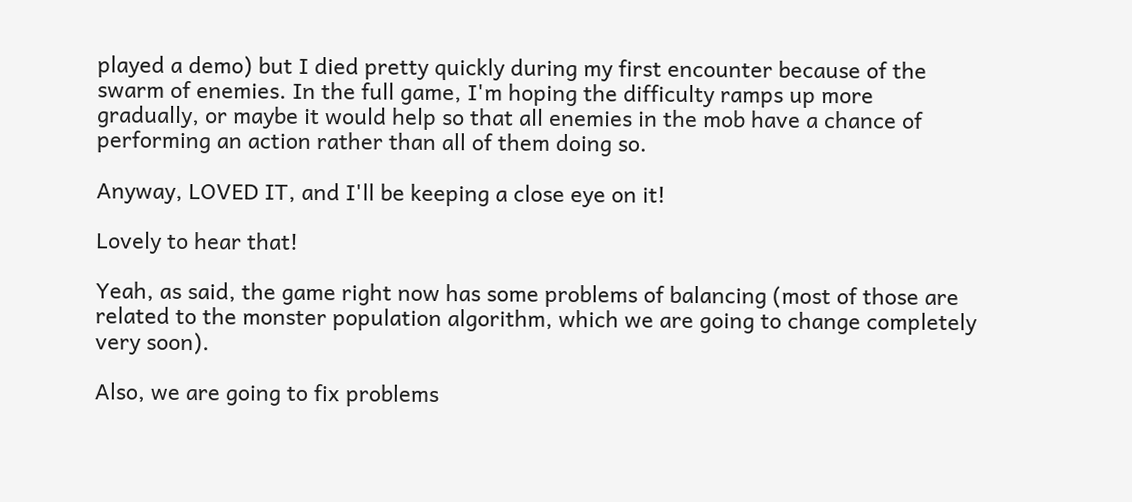played a demo) but I died pretty quickly during my first encounter because of the swarm of enemies. In the full game, I'm hoping the difficulty ramps up more gradually, or maybe it would help so that all enemies in the mob have a chance of performing an action rather than all of them doing so.

Anyway, LOVED IT, and I'll be keeping a close eye on it!

Lovely to hear that!

Yeah, as said, the game right now has some problems of balancing (most of those are related to the monster population algorithm, which we are going to change completely very soon).

Also, we are going to fix problems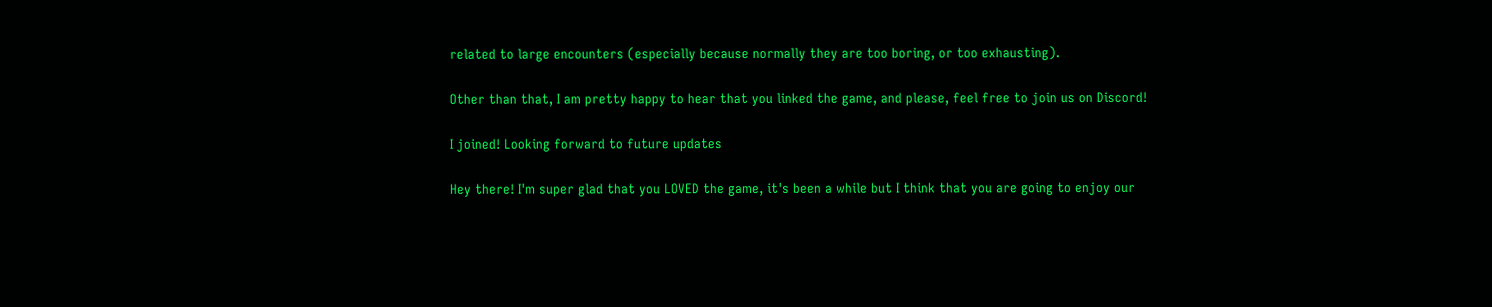related to large encounters (especially because normally they are too boring, or too exhausting).

Other than that, I am pretty happy to hear that you linked the game, and please, feel free to join us on Discord!

I joined! Looking forward to future updates

Hey there! I'm super glad that you LOVED the game, it's been a while but I think that you are going to enjoy our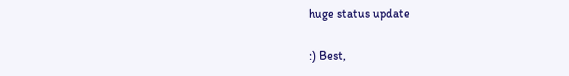huge status update

:) Best,